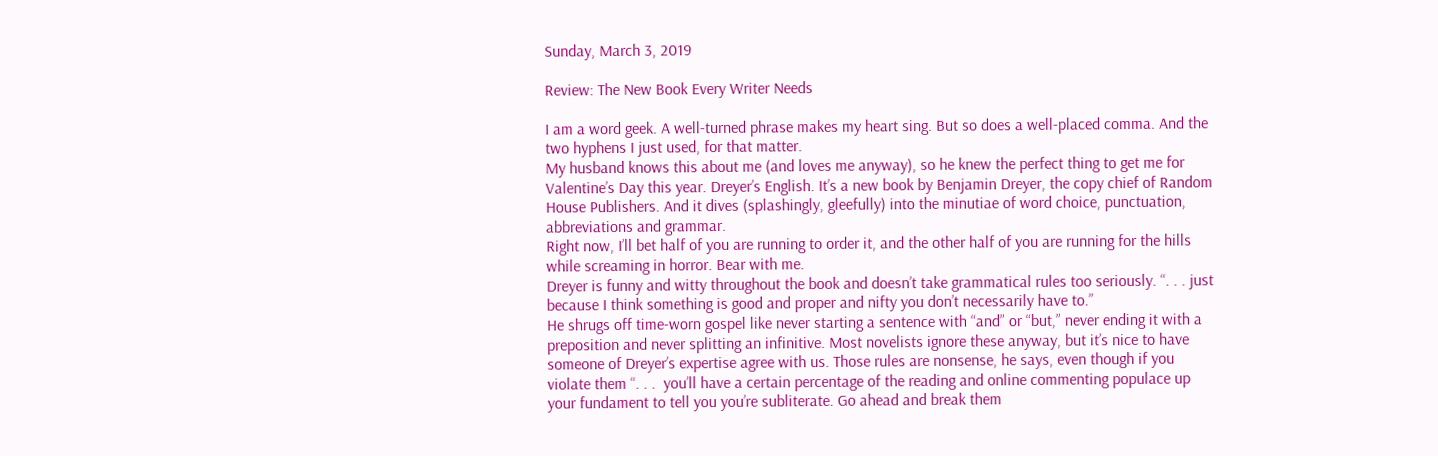Sunday, March 3, 2019

Review: The New Book Every Writer Needs

I am a word geek. A well-turned phrase makes my heart sing. But so does a well-placed comma. And the two hyphens I just used, for that matter.
My husband knows this about me (and loves me anyway), so he knew the perfect thing to get me for Valentine’s Day this year. Dreyer’s English. It’s a new book by Benjamin Dreyer, the copy chief of Random House Publishers. And it dives (splashingly, gleefully) into the minutiae of word choice, punctuation, abbreviations and grammar.
Right now, I’ll bet half of you are running to order it, and the other half of you are running for the hills while screaming in horror. Bear with me.
Dreyer is funny and witty throughout the book and doesn’t take grammatical rules too seriously. “. . . just because I think something is good and proper and nifty you don’t necessarily have to.”
He shrugs off time-worn gospel like never starting a sentence with “and” or “but,” never ending it with a preposition and never splitting an infinitive. Most novelists ignore these anyway, but it’s nice to have someone of Dreyer’s expertise agree with us. Those rules are nonsense, he says, even though if you violate them “. . .  you’ll have a certain percentage of the reading and online commenting populace up your fundament to tell you you’re subliterate. Go ahead and break them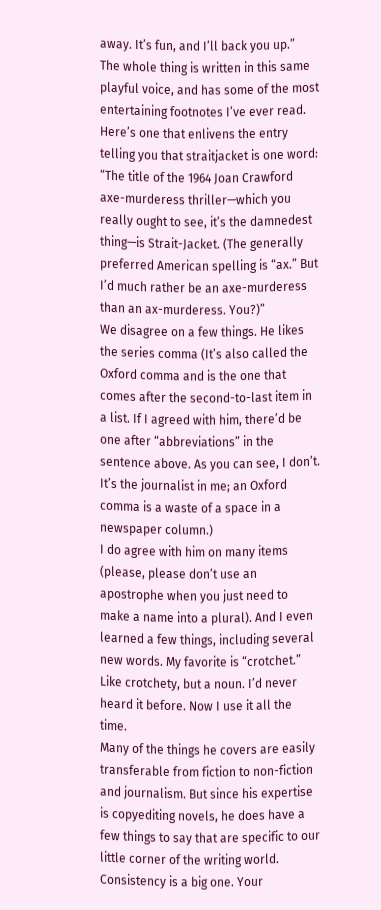away. It’s fun, and I’ll back you up.”
The whole thing is written in this same playful voice, and has some of the most entertaining footnotes I’ve ever read. Here’s one that enlivens the entry telling you that straitjacket is one word:
“The title of the 1964 Joan Crawford axe-murderess thriller—which you really ought to see, it’s the damnedest thing—is Strait-Jacket. (The generally preferred American spelling is “ax.” But I’d much rather be an axe-murderess than an ax-murderess. You?)”
We disagree on a few things. He likes the series comma (It’s also called the Oxford comma and is the one that comes after the second-to-last item in a list. If I agreed with him, there’d be one after “abbreviations” in the sentence above. As you can see, I don’t. It’s the journalist in me; an Oxford comma is a waste of a space in a newspaper column.)
I do agree with him on many items (please, please don’t use an apostrophe when you just need to make a name into a plural). And I even learned a few things, including several new words. My favorite is “crotchet.” Like crotchety, but a noun. I’d never heard it before. Now I use it all the time.
Many of the things he covers are easily transferable from fiction to non-fiction and journalism. But since his expertise is copyediting novels, he does have a few things to say that are specific to our little corner of the writing world. Consistency is a big one. Your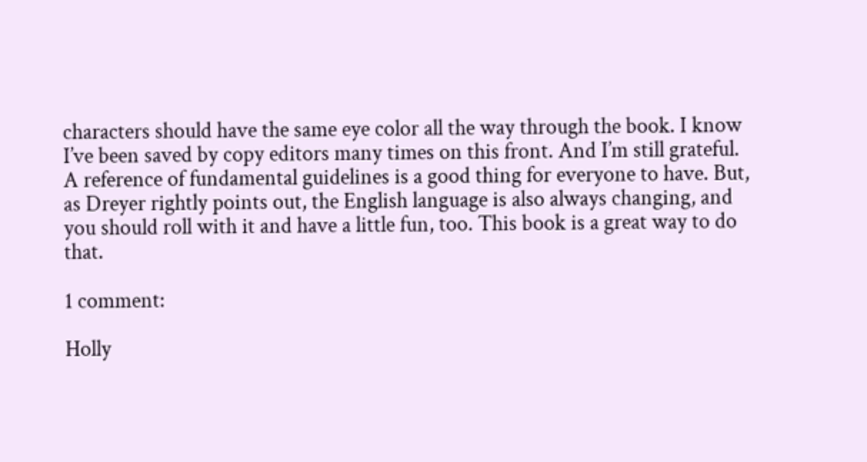characters should have the same eye color all the way through the book. I know I’ve been saved by copy editors many times on this front. And I’m still grateful.
A reference of fundamental guidelines is a good thing for everyone to have. But, as Dreyer rightly points out, the English language is also always changing, and you should roll with it and have a little fun, too. This book is a great way to do that.

1 comment:

Holly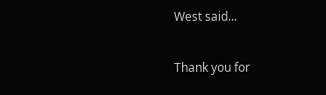West said...

Thank you for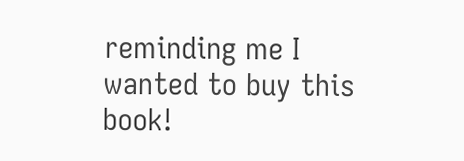reminding me I wanted to buy this book!